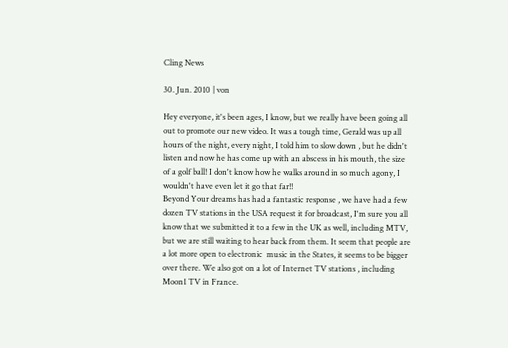Cling News

30. Jun. 2010 | von

Hey everyone, it's been ages, I know, but we really have been going all out to promote our new video. It was a tough time, Gerald was up all hours of the night, every night, I told him to slow down , but he didn't listen and now he has come up with an abscess in his mouth, the size of a golf ball! I don't know how he walks around in so much agony, I wouldn't have even let it go that far!!
Beyond Your dreams has had a fantastic response , we have had a few dozen TV stations in the USA request it for broadcast, I'm sure you all know that we submitted it to a few in the UK as well, including MTV, but we are still waiting to hear back from them. It seem that people are a lot more open to electronic  music in the States, it seems to be bigger over there. We also got on a lot of Internet TV stations , including Moon1 TV in France.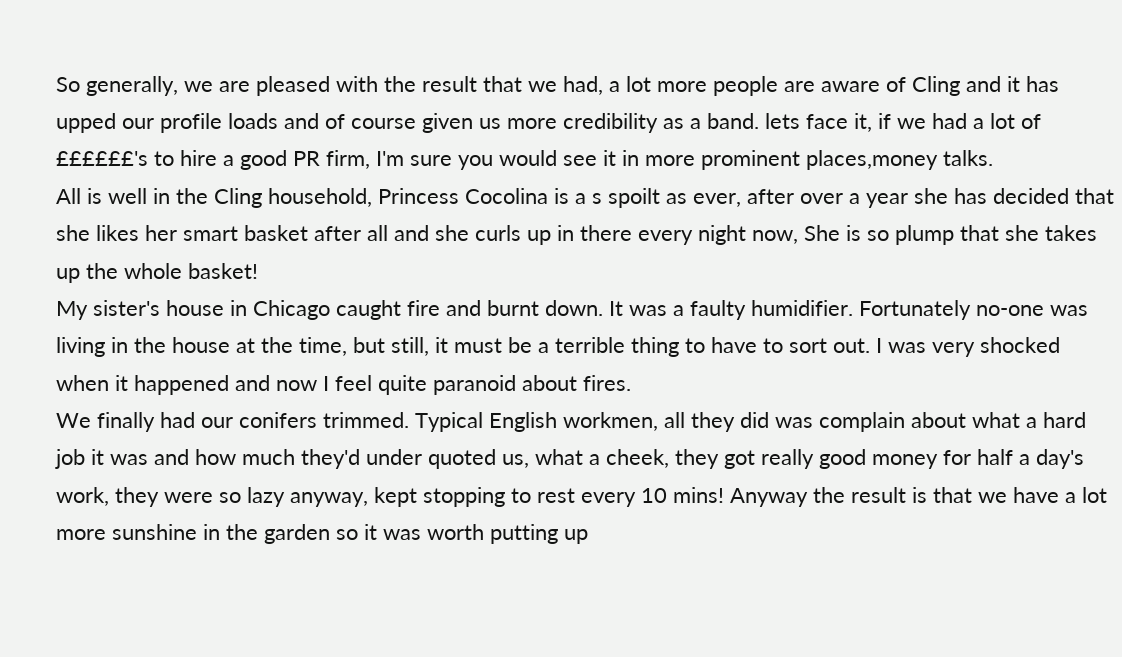So generally, we are pleased with the result that we had, a lot more people are aware of Cling and it has upped our profile loads and of course given us more credibility as a band. lets face it, if we had a lot of ££££££'s to hire a good PR firm, I'm sure you would see it in more prominent places,money talks.
All is well in the Cling household, Princess Cocolina is a s spoilt as ever, after over a year she has decided that she likes her smart basket after all and she curls up in there every night now, She is so plump that she takes up the whole basket!
My sister's house in Chicago caught fire and burnt down. It was a faulty humidifier. Fortunately no-one was living in the house at the time, but still, it must be a terrible thing to have to sort out. I was very shocked when it happened and now I feel quite paranoid about fires.
We finally had our conifers trimmed. Typical English workmen, all they did was complain about what a hard job it was and how much they'd under quoted us, what a cheek, they got really good money for half a day's work, they were so lazy anyway, kept stopping to rest every 10 mins! Anyway the result is that we have a lot more sunshine in the garden so it was worth putting up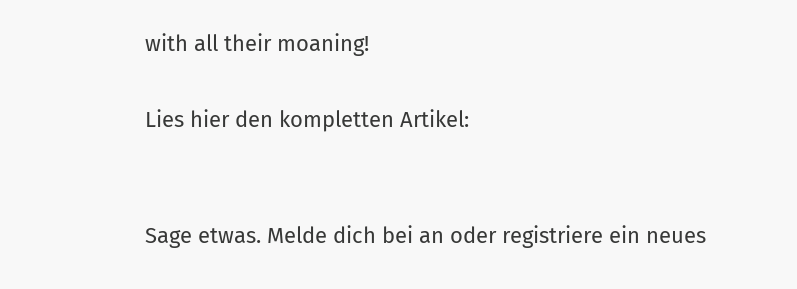with all their moaning!

Lies hier den kompletten Artikel:


Sage etwas. Melde dich bei an oder registriere ein neues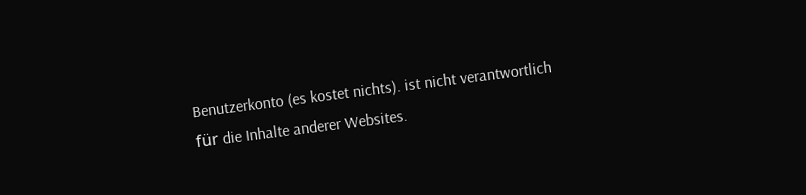Benutzerkonto (es kostet nichts). ist nicht verantwortlich für die Inhalte anderer Websites.